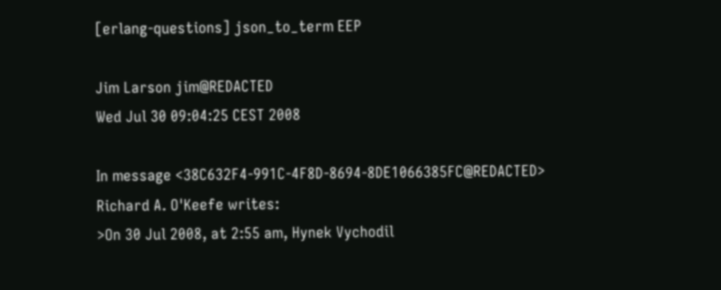[erlang-questions] json_to_term EEP

Jim Larson jim@REDACTED
Wed Jul 30 09:04:25 CEST 2008

In message <38C632F4-991C-4F8D-8694-8DE1066385FC@REDACTED>
Richard A. O'Keefe writes:
>On 30 Jul 2008, at 2:55 am, Hynek Vychodil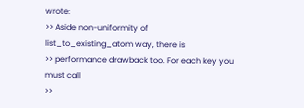wrote:
>> Aside non-uniformity of  list_to_existing_atom way, there is
>> performance drawback too. For each key you must call
>>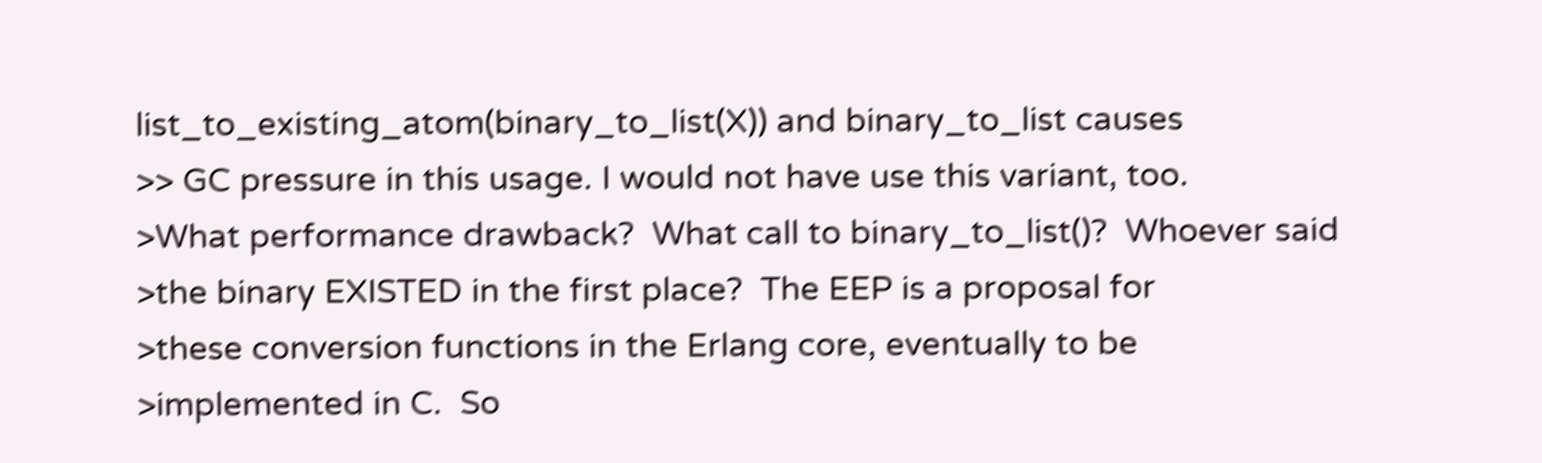list_to_existing_atom(binary_to_list(X)) and binary_to_list causes
>> GC pressure in this usage. I would not have use this variant, too.
>What performance drawback?  What call to binary_to_list()?  Whoever said
>the binary EXISTED in the first place?  The EEP is a proposal for
>these conversion functions in the Erlang core, eventually to be
>implemented in C.  So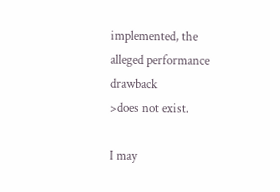implemented, the alleged performance drawback
>does not exist.

I may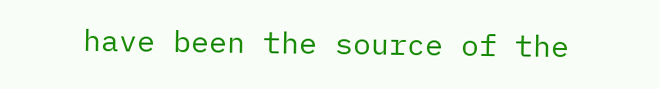have been the source of the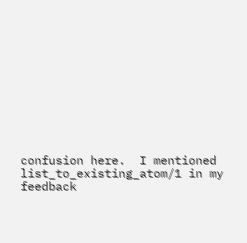confusion here.  I mentioned
list_to_existing_atom/1 in my feedback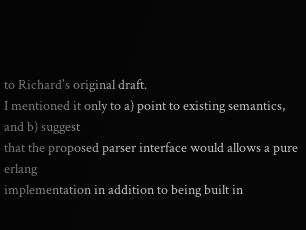to Richard's original draft.
I mentioned it only to a) point to existing semantics, and b) suggest
that the proposed parser interface would allows a pure erlang
implementation in addition to being built in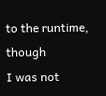to the runtime, though
I was not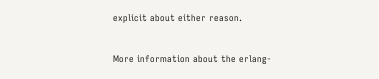explicit about either reason.


More information about the erlang-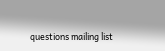questions mailing list